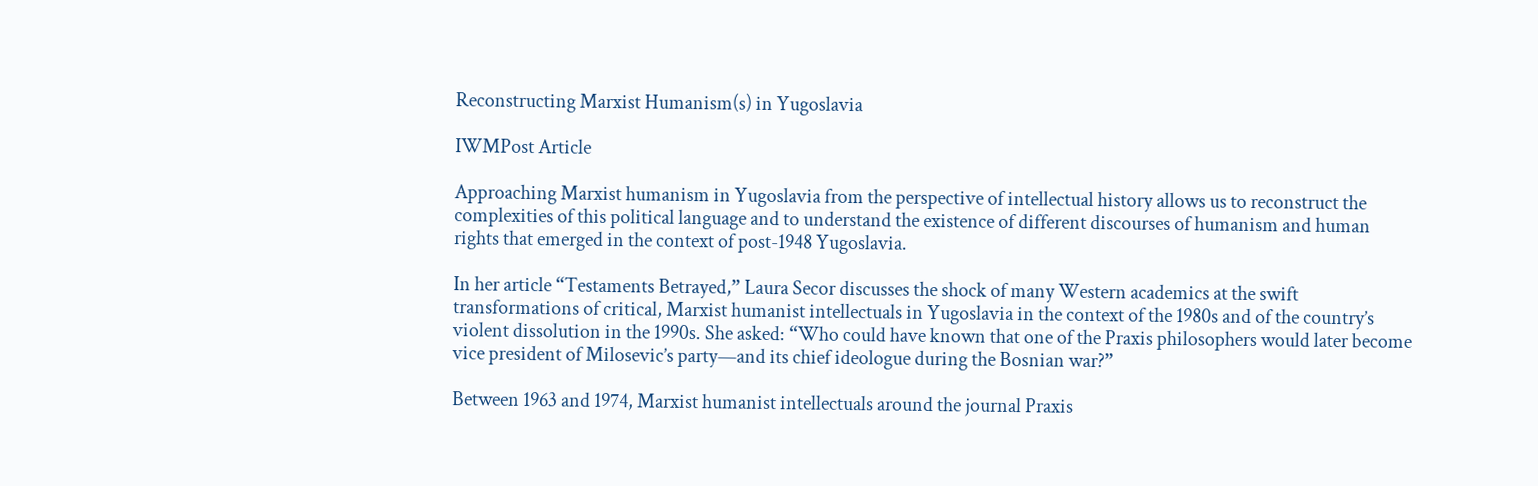Reconstructing Marxist Humanism(s) in Yugoslavia

IWMPost Article

Approaching Marxist humanism in Yugoslavia from the perspective of intellectual history allows us to reconstruct the complexities of this political language and to understand the existence of different discourses of humanism and human rights that emerged in the context of post-1948 Yugoslavia.

In her article “Testaments Betrayed,” Laura Secor discusses the shock of many Western academics at the swift transformations of critical, Marxist humanist intellectuals in Yugoslavia in the context of the 1980s and of the country’s violent dissolution in the 1990s. She asked: “Who could have known that one of the Praxis philosophers would later become vice president of Milosevic’s party—and its chief ideologue during the Bosnian war?”

Between 1963 and 1974, Marxist humanist intellectuals around the journal Praxis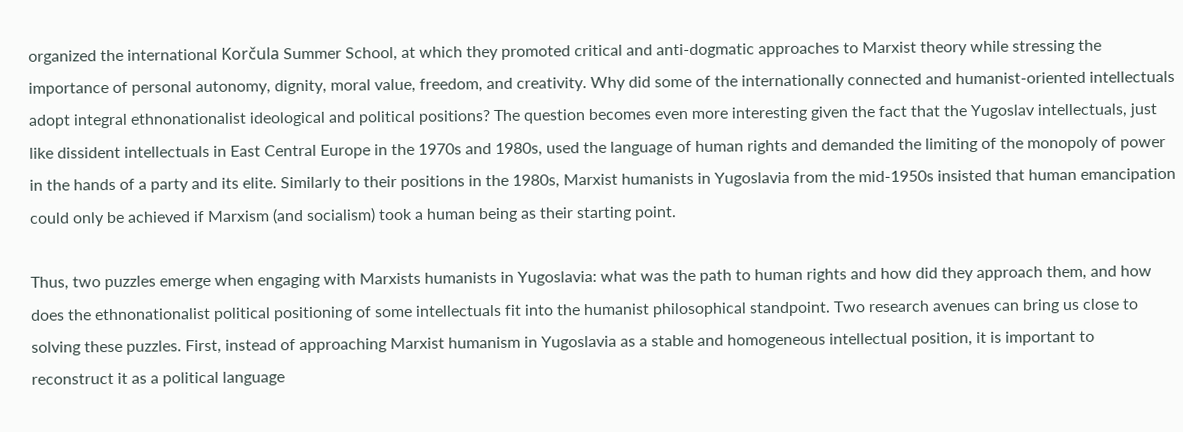organized the international Korčula Summer School, at which they promoted critical and anti-dogmatic approaches to Marxist theory while stressing the importance of personal autonomy, dignity, moral value, freedom, and creativity. Why did some of the internationally connected and humanist-oriented intellectuals adopt integral ethnonationalist ideological and political positions? The question becomes even more interesting given the fact that the Yugoslav intellectuals, just like dissident intellectuals in East Central Europe in the 1970s and 1980s, used the language of human rights and demanded the limiting of the monopoly of power in the hands of a party and its elite. Similarly to their positions in the 1980s, Marxist humanists in Yugoslavia from the mid-1950s insisted that human emancipation could only be achieved if Marxism (and socialism) took a human being as their starting point.

Thus, two puzzles emerge when engaging with Marxists humanists in Yugoslavia: what was the path to human rights and how did they approach them, and how does the ethnonationalist political positioning of some intellectuals fit into the humanist philosophical standpoint. Two research avenues can bring us close to solving these puzzles. First, instead of approaching Marxist humanism in Yugoslavia as a stable and homogeneous intellectual position, it is important to reconstruct it as a political language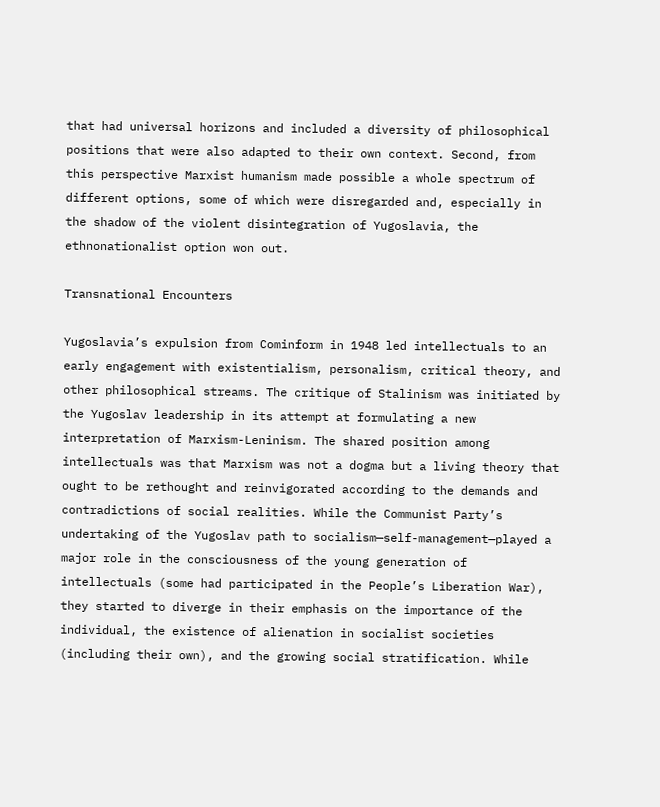that had universal horizons and included a diversity of philosophical positions that were also adapted to their own context. Second, from this perspective Marxist humanism made possible a whole spectrum of different options, some of which were disregarded and, especially in the shadow of the violent disintegration of Yugoslavia, the ethnonationalist option won out.

Transnational Encounters

Yugoslavia’s expulsion from Cominform in 1948 led intellectuals to an early engagement with existentialism, personalism, critical theory, and other philosophical streams. The critique of Stalinism was initiated by the Yugoslav leadership in its attempt at formulating a new interpretation of Marxism-Leninism. The shared position among intellectuals was that Marxism was not a dogma but a living theory that ought to be rethought and reinvigorated according to the demands and contradictions of social realities. While the Communist Party’s undertaking of the Yugoslav path to socialism—self-management—played a major role in the consciousness of the young generation of intellectuals (some had participated in the People’s Liberation War), they started to diverge in their emphasis on the importance of the individual, the existence of alienation in socialist societies (including their own), and the growing social stratification. While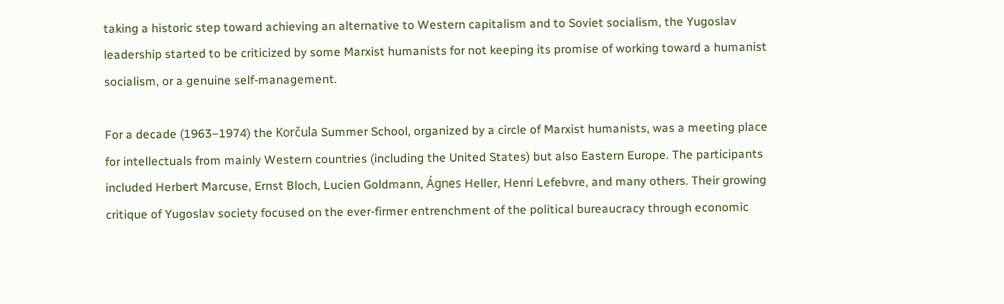taking a historic step toward achieving an alternative to Western capitalism and to Soviet socialism, the Yugoslav leadership started to be criticized by some Marxist humanists for not keeping its promise of working toward a humanist socialism, or a genuine self-management.

For a decade (1963–1974) the Korčula Summer School, organized by a circle of Marxist humanists, was a meeting place for intellectuals from mainly Western countries (including the United States) but also Eastern Europe. The participants included Herbert Marcuse, Ernst Bloch, Lucien Goldmann, Ágnes Heller, Henri Lefebvre, and many others. Their growing critique of Yugoslav society focused on the ever-firmer entrenchment of the political bureaucracy through economic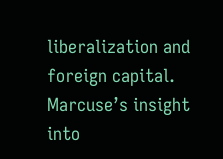liberalization and foreign capital. Marcuse’s insight into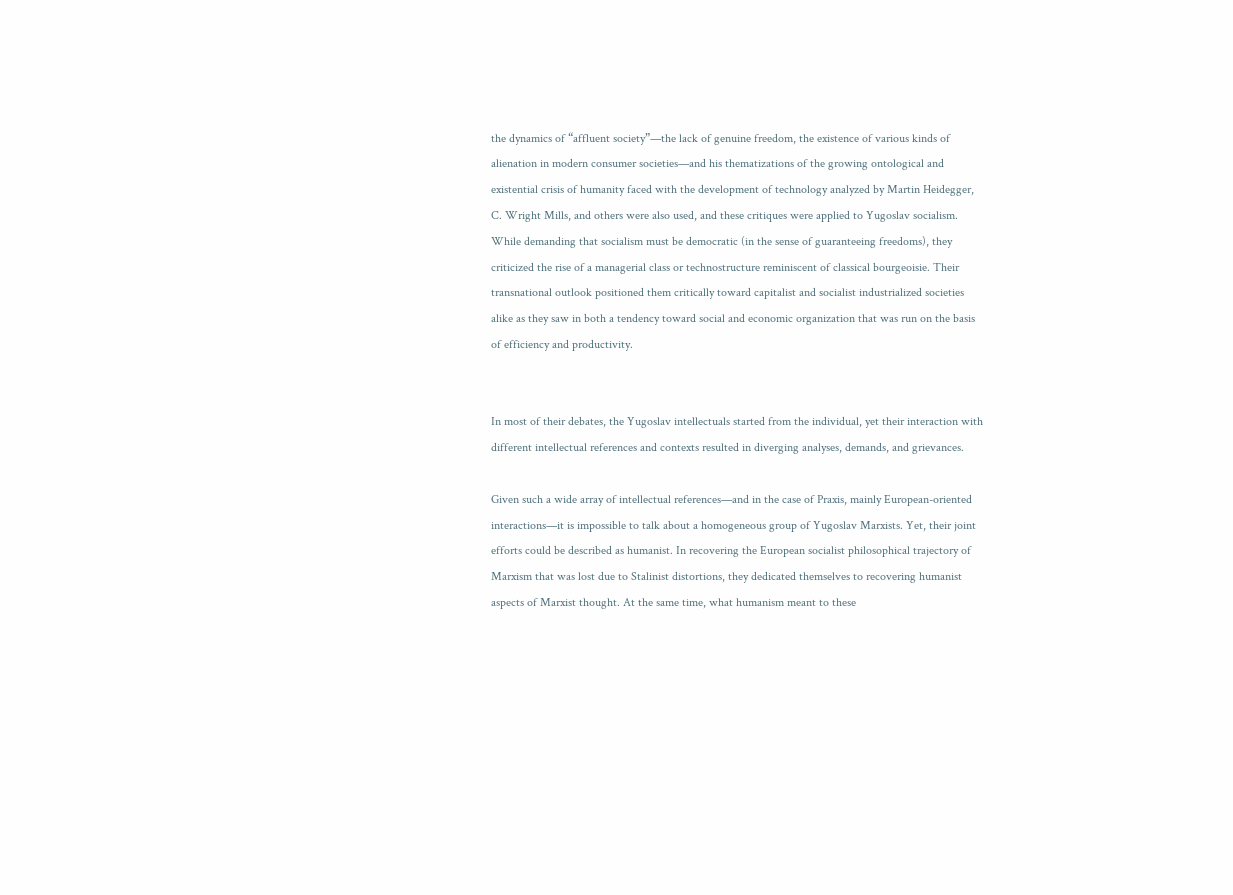the dynamics of “affluent society”—the lack of genuine freedom, the existence of various kinds of alienation in modern consumer societies—and his thematizations of the growing ontological and existential crisis of humanity faced with the development of technology analyzed by Martin Heidegger, C. Wright Mills, and others were also used, and these critiques were applied to Yugoslav socialism. While demanding that socialism must be democratic (in the sense of guaranteeing freedoms), they criticized the rise of a managerial class or technostructure reminiscent of classical bourgeoisie. Their transnational outlook positioned them critically toward capitalist and socialist industrialized societies alike as they saw in both a tendency toward social and economic organization that was run on the basis of efficiency and productivity.


In most of their debates, the Yugoslav intellectuals started from the individual, yet their interaction with different intellectual references and contexts resulted in diverging analyses, demands, and grievances.

Given such a wide array of intellectual references—and in the case of Praxis, mainly European-oriented interactions—it is impossible to talk about a homogeneous group of Yugoslav Marxists. Yet, their joint efforts could be described as humanist. In recovering the European socialist philosophical trajectory of Marxism that was lost due to Stalinist distortions, they dedicated themselves to recovering humanist aspects of Marxist thought. At the same time, what humanism meant to these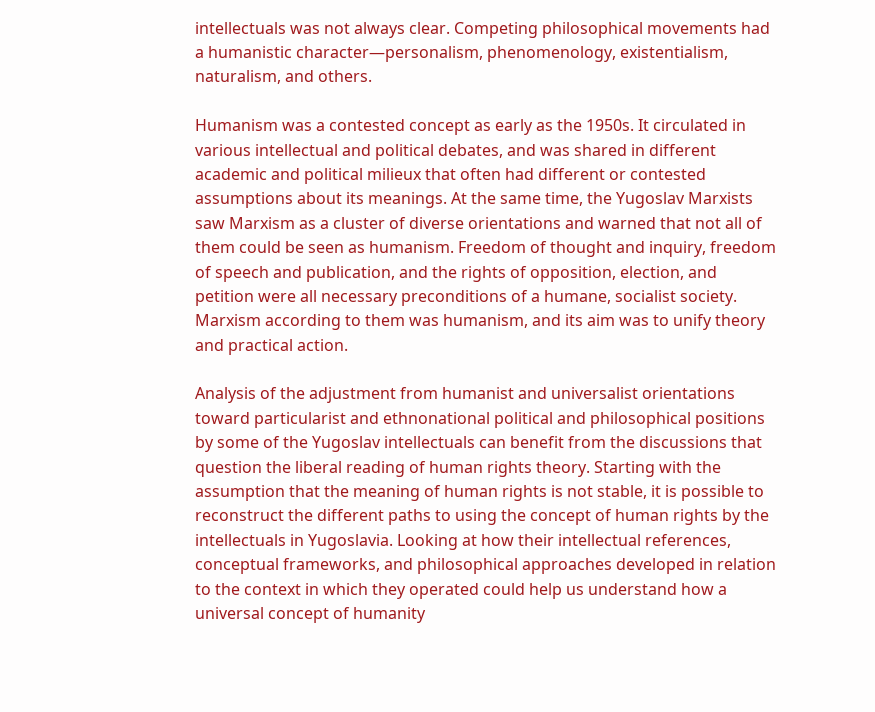intellectuals was not always clear. Competing philosophical movements had a humanistic character—personalism, phenomenology, existentialism, naturalism, and others.

Humanism was a contested concept as early as the 1950s. It circulated in various intellectual and political debates, and was shared in different academic and political milieux that often had different or contested assumptions about its meanings. At the same time, the Yugoslav Marxists saw Marxism as a cluster of diverse orientations and warned that not all of them could be seen as humanism. Freedom of thought and inquiry, freedom of speech and publication, and the rights of opposition, election, and petition were all necessary preconditions of a humane, socialist society. Marxism according to them was humanism, and its aim was to unify theory and practical action.

Analysis of the adjustment from humanist and universalist orientations toward particularist and ethnonational political and philosophical positions by some of the Yugoslav intellectuals can benefit from the discussions that question the liberal reading of human rights theory. Starting with the assumption that the meaning of human rights is not stable, it is possible to reconstruct the different paths to using the concept of human rights by the intellectuals in Yugoslavia. Looking at how their intellectual references, conceptual frameworks, and philosophical approaches developed in relation to the context in which they operated could help us understand how a universal concept of humanity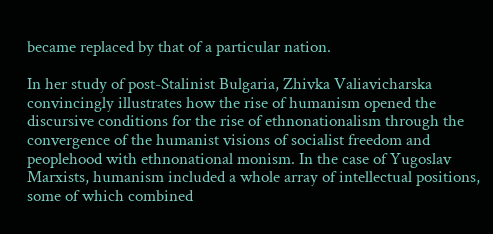became replaced by that of a particular nation.

In her study of post-Stalinist Bulgaria, Zhivka Valiavicharska convincingly illustrates how the rise of humanism opened the discursive conditions for the rise of ethnonationalism through the convergence of the humanist visions of socialist freedom and peoplehood with ethnonational monism. In the case of Yugoslav Marxists, humanism included a whole array of intellectual positions, some of which combined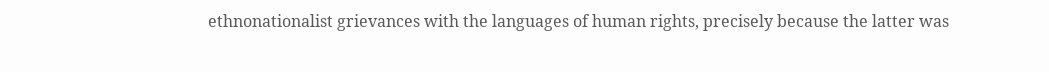ethnonationalist grievances with the languages of human rights, precisely because the latter was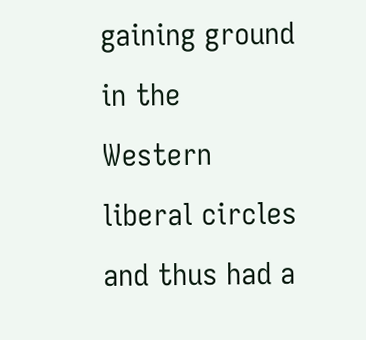gaining ground in the Western liberal circles and thus had a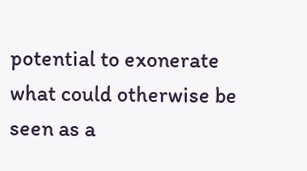potential to exonerate what could otherwise be seen as a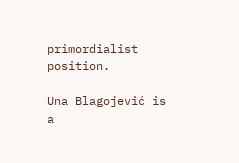primordialist position.

Una Blagojević is a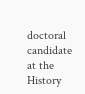doctoral candidate at the History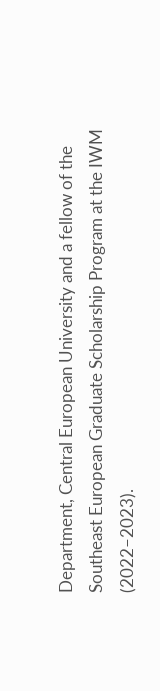Department, Central European University and a fellow of the Southeast European Graduate Scholarship Program at the IWM (2022–2023).